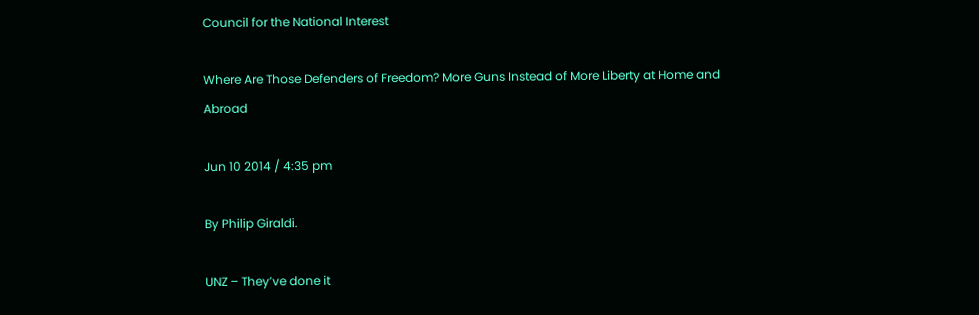Council for the National Interest

Where Are Those Defenders of Freedom? More Guns Instead of More Liberty at Home and Abroad

Jun 10 2014 / 4:35 pm

By Philip Giraldi.

UNZ – They’ve done it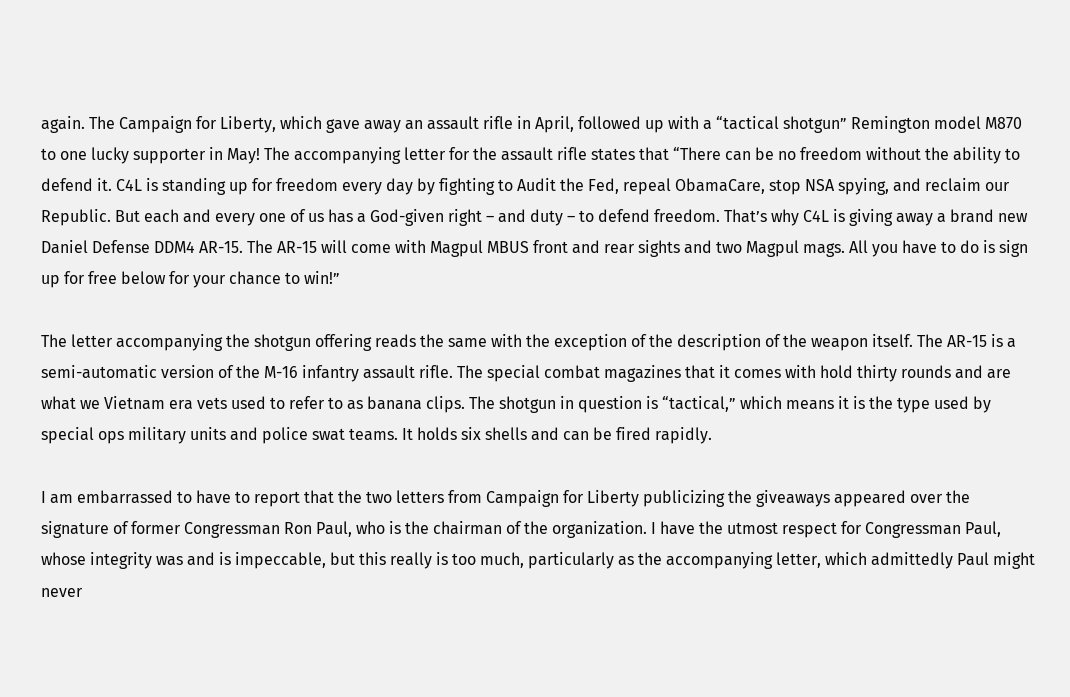again. The Campaign for Liberty, which gave away an assault rifle in April, followed up with a “tactical shotgun” Remington model M870 to one lucky supporter in May! The accompanying letter for the assault rifle states that “There can be no freedom without the ability to defend it. C4L is standing up for freedom every day by fighting to Audit the Fed, repeal ObamaCare, stop NSA spying, and reclaim our Republic. But each and every one of us has a God-given right – and duty – to defend freedom. That’s why C4L is giving away a brand new Daniel Defense DDM4 AR-15. The AR-15 will come with Magpul MBUS front and rear sights and two Magpul mags. All you have to do is sign up for free below for your chance to win!”

The letter accompanying the shotgun offering reads the same with the exception of the description of the weapon itself. The AR-15 is a semi-automatic version of the M-16 infantry assault rifle. The special combat magazines that it comes with hold thirty rounds and are what we Vietnam era vets used to refer to as banana clips. The shotgun in question is “tactical,” which means it is the type used by special ops military units and police swat teams. It holds six shells and can be fired rapidly.

I am embarrassed to have to report that the two letters from Campaign for Liberty publicizing the giveaways appeared over the signature of former Congressman Ron Paul, who is the chairman of the organization. I have the utmost respect for Congressman Paul, whose integrity was and is impeccable, but this really is too much, particularly as the accompanying letter, which admittedly Paul might never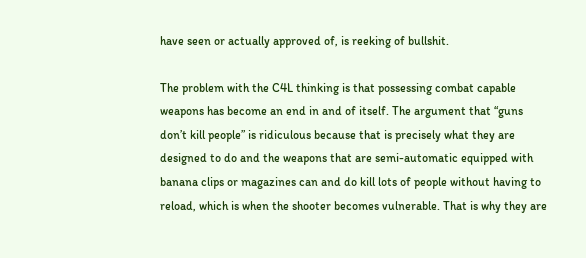have seen or actually approved of, is reeking of bullshit.

The problem with the C4L thinking is that possessing combat capable weapons has become an end in and of itself. The argument that “guns don’t kill people” is ridiculous because that is precisely what they are designed to do and the weapons that are semi-automatic equipped with banana clips or magazines can and do kill lots of people without having to reload, which is when the shooter becomes vulnerable. That is why they are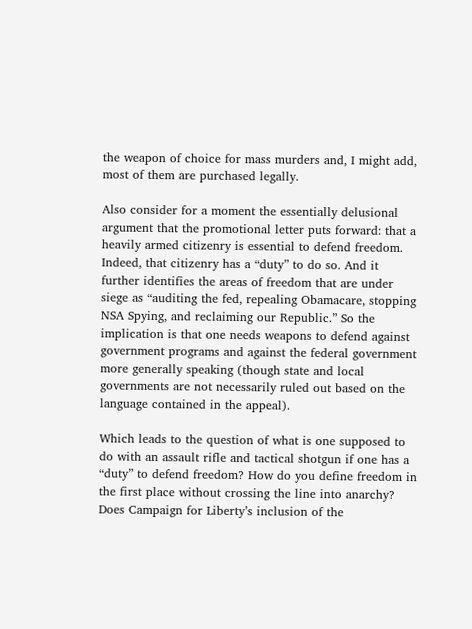the weapon of choice for mass murders and, I might add, most of them are purchased legally.

Also consider for a moment the essentially delusional argument that the promotional letter puts forward: that a heavily armed citizenry is essential to defend freedom. Indeed, that citizenry has a “duty” to do so. And it further identifies the areas of freedom that are under siege as “auditing the fed, repealing Obamacare, stopping NSA Spying, and reclaiming our Republic.” So the implication is that one needs weapons to defend against government programs and against the federal government more generally speaking (though state and local governments are not necessarily ruled out based on the language contained in the appeal).

Which leads to the question of what is one supposed to do with an assault rifle and tactical shotgun if one has a “duty” to defend freedom? How do you define freedom in the first place without crossing the line into anarchy? Does Campaign for Liberty’s inclusion of the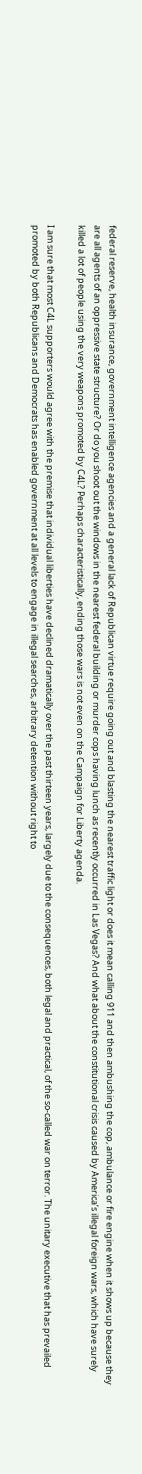federal reserve, health insurance, government intelligence agencies and a general lack of Republican virtue require going out and blasting the nearest traffic light or does it mean calling 911 and then ambushing the cop, ambulance or fire engine when it shows up because they are all agents of an oppressive state structure? Or do you shoot out the windows in the nearest federal building or murder cops having lunch as recently occurred in Las Vegas? And what about the constitutional crisis caused by America’s illegal foreign wars, which have surely killed a lot of people using the very weapons promoted by C4L? Perhaps characteristically, ending those wars is not even on the Campaign for Liberty agenda.

I am sure that most C4L supporters would agree with the premise that individual liberties have declined dramatically over the past thirteen years, largely due to the consequences, both legal and practical, of the so-called war on terror. The unitary executive that has prevailed promoted by both Republicans and Democrats has enabled government at all levels to engage in illegal searches, arbitrary detention without right to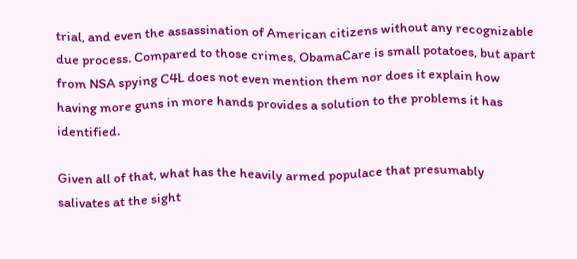trial, and even the assassination of American citizens without any recognizable due process. Compared to those crimes, ObamaCare is small potatoes, but apart from NSA spying C4L does not even mention them nor does it explain how having more guns in more hands provides a solution to the problems it has identified.

Given all of that, what has the heavily armed populace that presumably salivates at the sight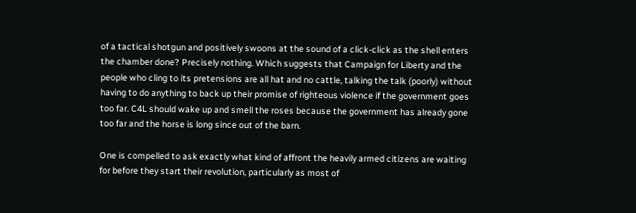of a tactical shotgun and positively swoons at the sound of a click-click as the shell enters the chamber done? Precisely nothing. Which suggests that Campaign for Liberty and the people who cling to its pretensions are all hat and no cattle, talking the talk (poorly) without having to do anything to back up their promise of righteous violence if the government goes too far. C4L should wake up and smell the roses because the government has already gone too far and the horse is long since out of the barn.

One is compelled to ask exactly what kind of affront the heavily armed citizens are waiting for before they start their revolution, particularly as most of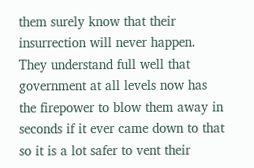them surely know that their insurrection will never happen. They understand full well that government at all levels now has the firepower to blow them away in seconds if it ever came down to that so it is a lot safer to vent their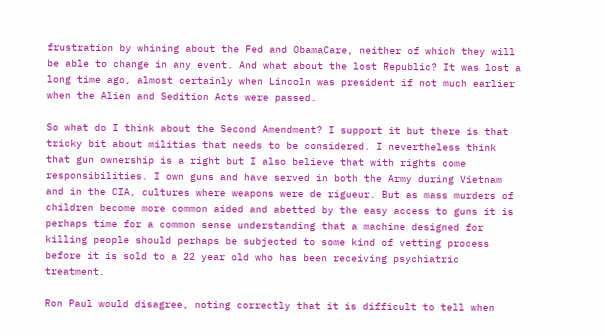frustration by whining about the Fed and ObamaCare, neither of which they will be able to change in any event. And what about the lost Republic? It was lost a long time ago, almost certainly when Lincoln was president if not much earlier when the Alien and Sedition Acts were passed.

So what do I think about the Second Amendment? I support it but there is that tricky bit about militias that needs to be considered. I nevertheless think that gun ownership is a right but I also believe that with rights come responsibilities. I own guns and have served in both the Army during Vietnam and in the CIA, cultures where weapons were de rigueur. But as mass murders of children become more common aided and abetted by the easy access to guns it is perhaps time for a common sense understanding that a machine designed for killing people should perhaps be subjected to some kind of vetting process before it is sold to a 22 year old who has been receiving psychiatric treatment.

Ron Paul would disagree, noting correctly that it is difficult to tell when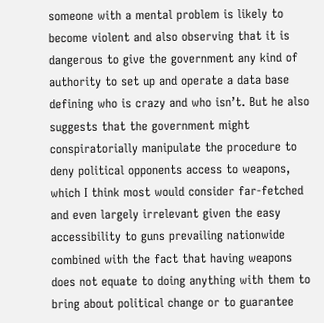someone with a mental problem is likely to become violent and also observing that it is dangerous to give the government any kind of authority to set up and operate a data base defining who is crazy and who isn’t. But he also suggests that the government might conspiratorially manipulate the procedure to deny political opponents access to weapons, which I think most would consider far-fetched and even largely irrelevant given the easy accessibility to guns prevailing nationwide combined with the fact that having weapons does not equate to doing anything with them to bring about political change or to guarantee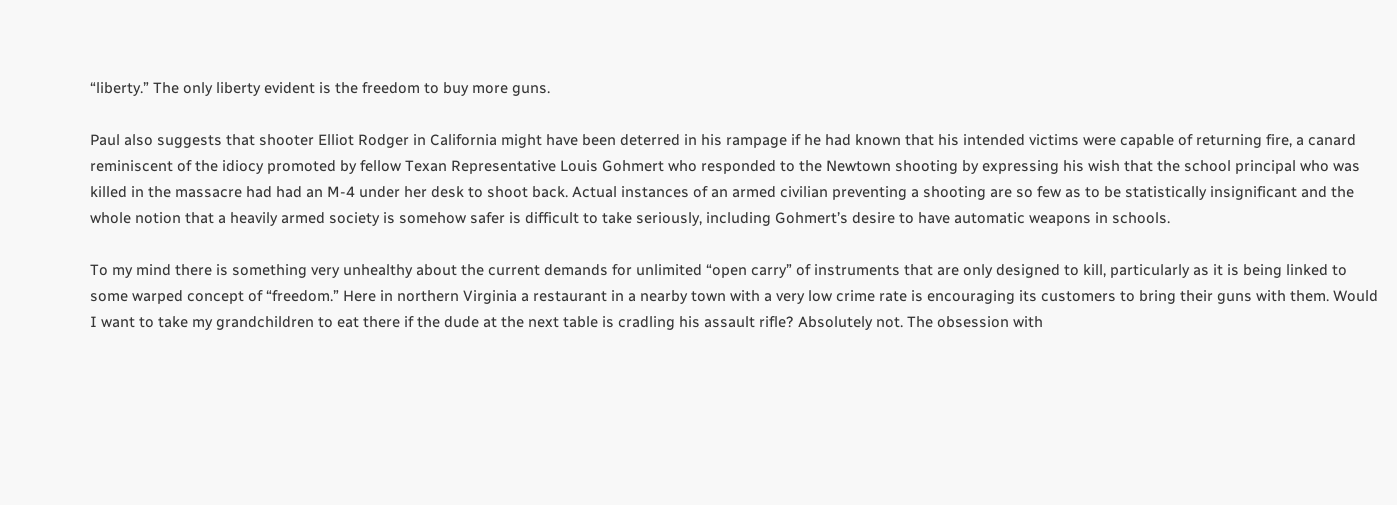“liberty.” The only liberty evident is the freedom to buy more guns.

Paul also suggests that shooter Elliot Rodger in California might have been deterred in his rampage if he had known that his intended victims were capable of returning fire, a canard reminiscent of the idiocy promoted by fellow Texan Representative Louis Gohmert who responded to the Newtown shooting by expressing his wish that the school principal who was killed in the massacre had had an M-4 under her desk to shoot back. Actual instances of an armed civilian preventing a shooting are so few as to be statistically insignificant and the whole notion that a heavily armed society is somehow safer is difficult to take seriously, including Gohmert’s desire to have automatic weapons in schools.

To my mind there is something very unhealthy about the current demands for unlimited “open carry” of instruments that are only designed to kill, particularly as it is being linked to some warped concept of “freedom.” Here in northern Virginia a restaurant in a nearby town with a very low crime rate is encouraging its customers to bring their guns with them. Would I want to take my grandchildren to eat there if the dude at the next table is cradling his assault rifle? Absolutely not. The obsession with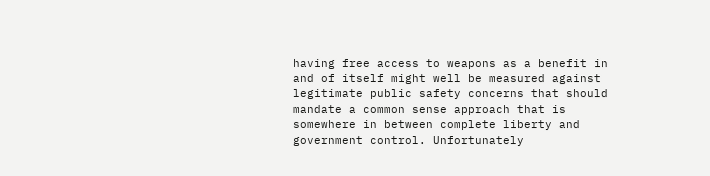having free access to weapons as a benefit in and of itself might well be measured against legitimate public safety concerns that should mandate a common sense approach that is somewhere in between complete liberty and government control. Unfortunately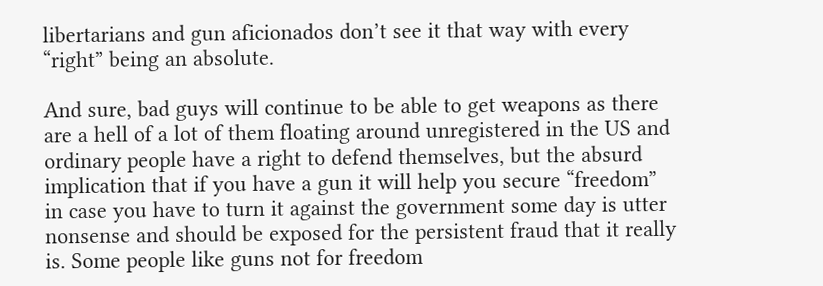libertarians and gun aficionados don’t see it that way with every “right” being an absolute.

And sure, bad guys will continue to be able to get weapons as there are a hell of a lot of them floating around unregistered in the US and ordinary people have a right to defend themselves, but the absurd implication that if you have a gun it will help you secure “freedom” in case you have to turn it against the government some day is utter nonsense and should be exposed for the persistent fraud that it really is. Some people like guns not for freedom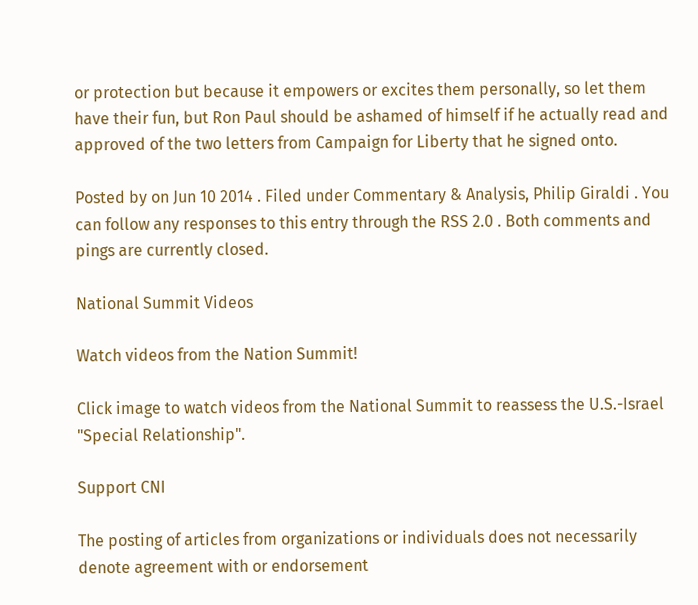or protection but because it empowers or excites them personally, so let them have their fun, but Ron Paul should be ashamed of himself if he actually read and approved of the two letters from Campaign for Liberty that he signed onto.

Posted by on Jun 10 2014 . Filed under Commentary & Analysis, Philip Giraldi . You can follow any responses to this entry through the RSS 2.0 . Both comments and pings are currently closed.

National Summit Videos

Watch videos from the Nation Summit!

Click image to watch videos from the National Summit to reassess the U.S.-Israel "Special Relationship".

Support CNI

The posting of articles from organizations or individuals does not necessarily denote agreement with or endorsement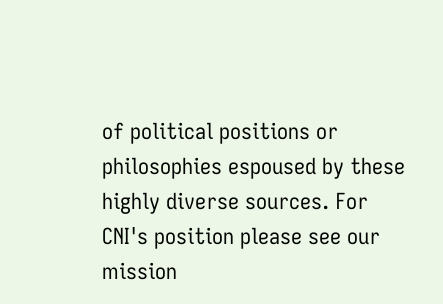of political positions or philosophies espoused by these highly diverse sources. For CNI's position please see our mission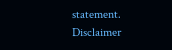statement.
Disclaimer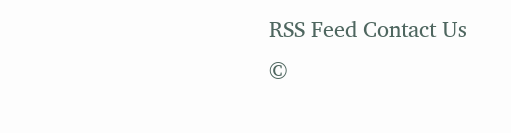RSS Feed Contact Us
©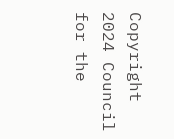Copyright 2024 Council for the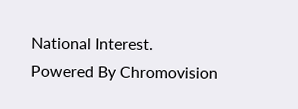National Interest.
Powered By Chromovision